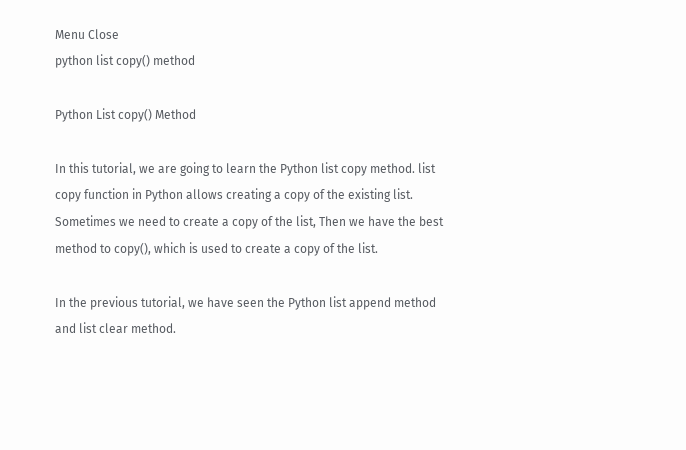Menu Close
python list copy() method

Python List copy() Method

In this tutorial, we are going to learn the Python list copy method. list copy function in Python allows creating a copy of the existing list. Sometimes we need to create a copy of the list, Then we have the best method to copy(), which is used to create a copy of the list.

In the previous tutorial, we have seen the Python list append method and list clear method.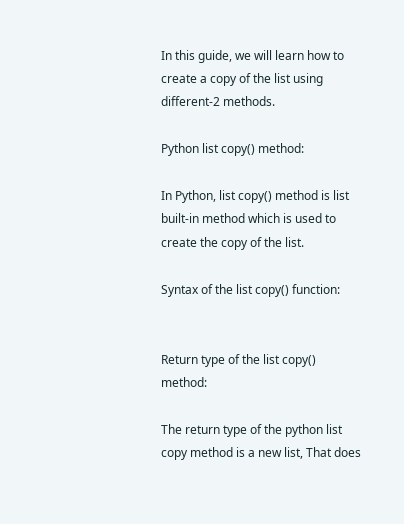In this guide, we will learn how to create a copy of the list using different-2 methods.

Python list copy() method:

In Python, list copy() method is list built-in method which is used to create the copy of the list.

Syntax of the list copy() function:


Return type of the list copy() method:

The return type of the python list copy method is a new list, That does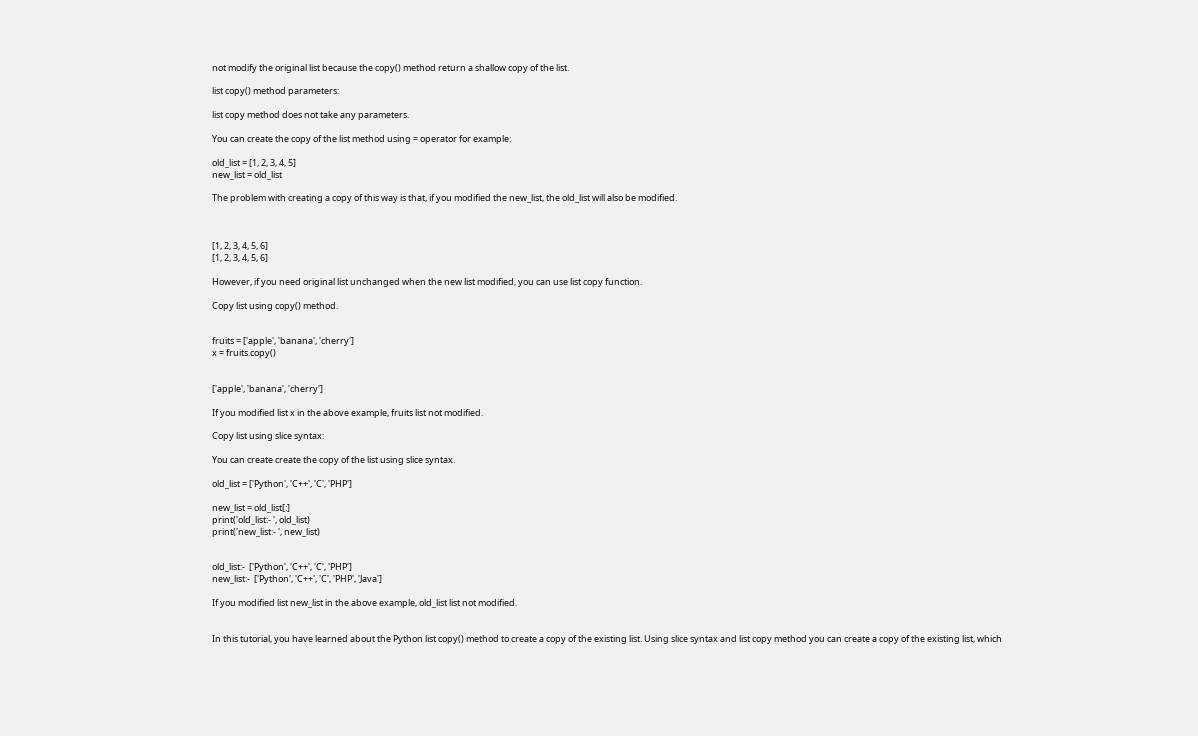not modify the original list because the copy() method return a shallow copy of the list.

list copy() method parameters:

list copy method does not take any parameters.

You can create the copy of the list method using = operator for example:

old_list = [1, 2, 3, 4, 5]
new_list = old_list

The problem with creating a copy of this way is that, if you modified the new_list, the old_list will also be modified.



[1, 2, 3, 4, 5, 6]
[1, 2, 3, 4, 5, 6]

However, if you need original list unchanged when the new list modified, you can use list copy function.

Copy list using copy() method.


fruits = ['apple', 'banana', 'cherry']
x = fruits.copy()


['apple', 'banana', 'cherry']

If you modified list x in the above example, fruits list not modified.

Copy list using slice syntax:

You can create create the copy of the list using slice syntax.

old_list = ['Python', 'C++', 'C', 'PHP']

new_list = old_list[:]
print('old_list:- ', old_list)
print('new_list:- ', new_list)


old_list:-  ['Python', 'C++', 'C', 'PHP']
new_list:-  ['Python', 'C++', 'C', 'PHP', 'Java']

If you modified list new_list in the above example, old_list list not modified.


In this tutorial, you have learned about the Python list copy() method to create a copy of the existing list. Using slice syntax and list copy method you can create a copy of the existing list, which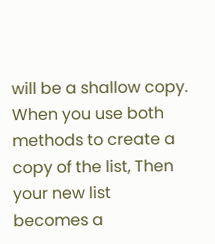will be a shallow copy. When you use both methods to create a copy of the list, Then your new list becomes a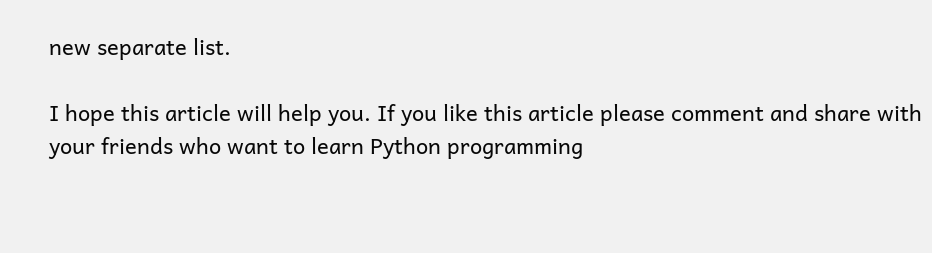new separate list.

I hope this article will help you. If you like this article please comment and share with your friends who want to learn Python programming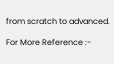from scratch to advanced.

For More Reference :-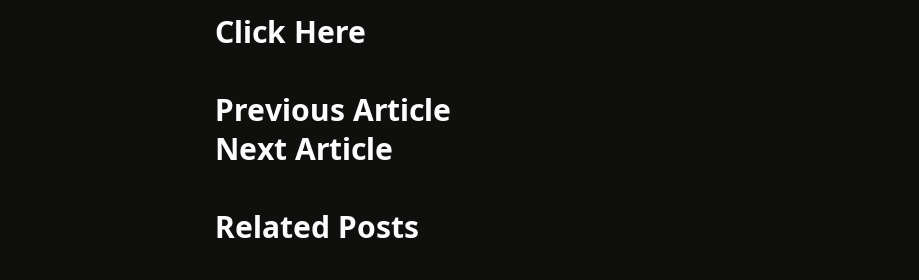Click Here

Previous Article
Next Article

Related Posts